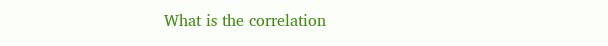What is the correlation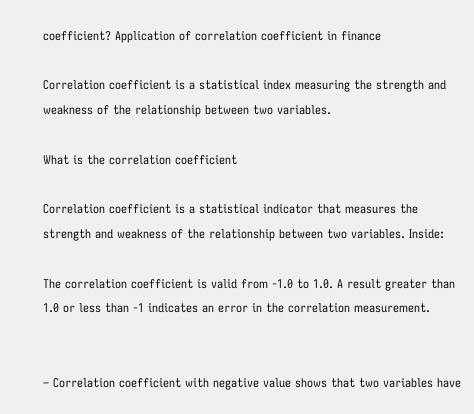coefficient? Application of correlation coefficient in finance

Correlation coefficient is a statistical index measuring the strength and weakness of the relationship between two variables.

What is the correlation coefficient

Correlation coefficient is a statistical indicator that measures the strength and weakness of the relationship between two variables. Inside:

The correlation coefficient is valid from -1.0 to 1.0. A result greater than 1.0 or less than -1 indicates an error in the correlation measurement.


– Correlation coefficient with negative value shows that two variables have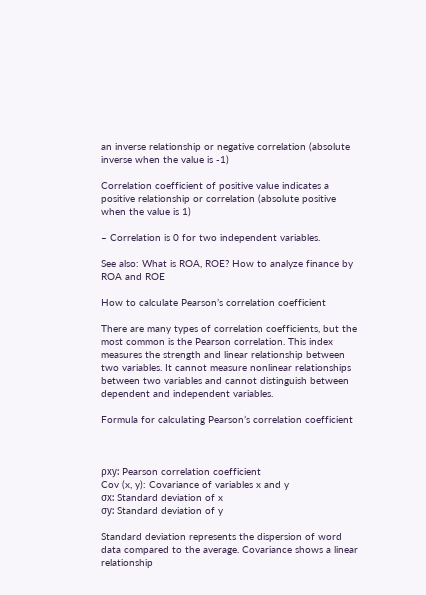an inverse relationship or negative correlation (absolute inverse when the value is -1)

Correlation coefficient of positive value indicates a positive relationship or correlation (absolute positive when the value is 1)

– Correlation is 0 for two independent variables.

See also: What is ROA, ROE? How to analyze finance by ROA and ROE

How to calculate Pearson’s correlation coefficient

There are many types of correlation coefficients, but the most common is the Pearson correlation. This index measures the strength and linear relationship between two variables. It cannot measure nonlinear relationships between two variables and cannot distinguish between dependent and independent variables.

Formula for calculating Pearson’s correlation coefficient



ρxy: Pearson correlation coefficient
Cov (x, y): Covariance of variables x and y
σx: Standard deviation of x
σy: Standard deviation of y

Standard deviation represents the dispersion of word data compared to the average. Covariance shows a linear relationship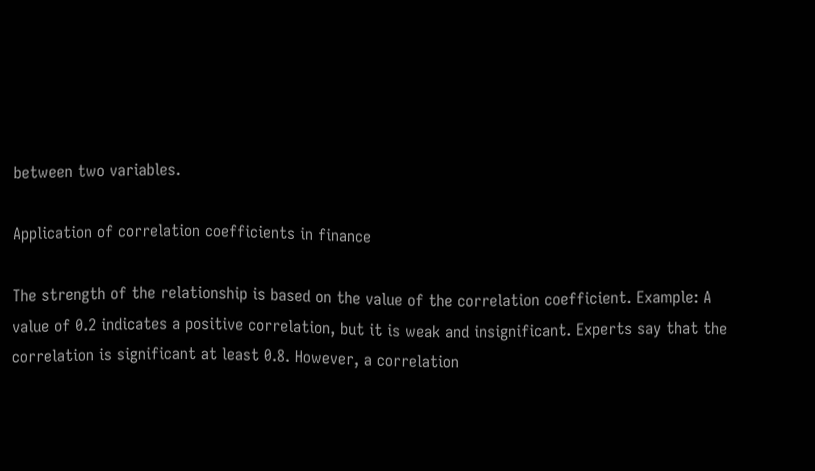between two variables.

Application of correlation coefficients in finance

The strength of the relationship is based on the value of the correlation coefficient. Example: A value of 0.2 indicates a positive correlation, but it is weak and insignificant. Experts say that the correlation is significant at least 0.8. However, a correlation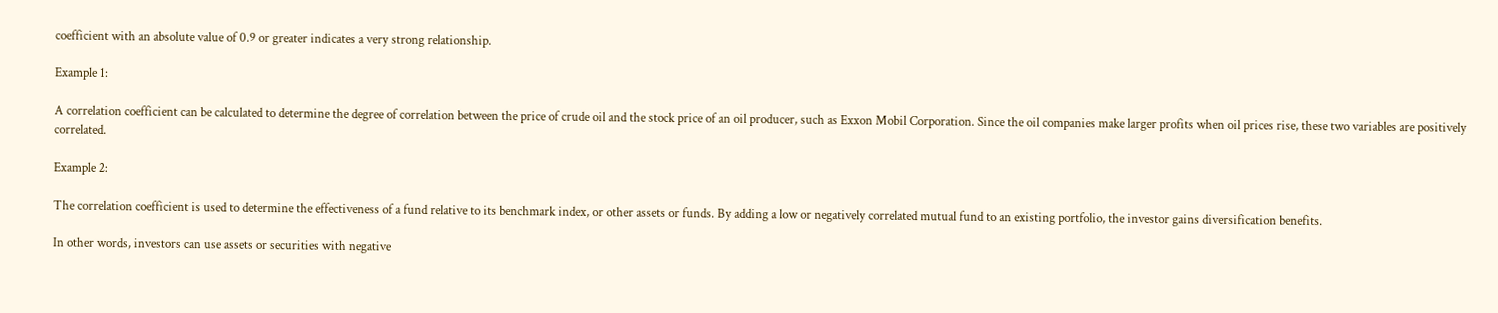coefficient with an absolute value of 0.9 or greater indicates a very strong relationship.

Example 1:

A correlation coefficient can be calculated to determine the degree of correlation between the price of crude oil and the stock price of an oil producer, such as Exxon Mobil Corporation. Since the oil companies make larger profits when oil prices rise, these two variables are positively correlated.

Example 2:

The correlation coefficient is used to determine the effectiveness of a fund relative to its benchmark index, or other assets or funds. By adding a low or negatively correlated mutual fund to an existing portfolio, the investor gains diversification benefits.

In other words, investors can use assets or securities with negative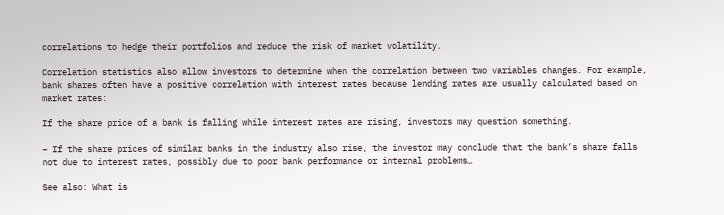correlations to hedge their portfolios and reduce the risk of market volatility.

Correlation statistics also allow investors to determine when the correlation between two variables changes. For example, bank shares often have a positive correlation with interest rates because lending rates are usually calculated based on market rates:

If the share price of a bank is falling while interest rates are rising, investors may question something.

– If the share prices of similar banks in the industry also rise, the investor may conclude that the bank’s share falls not due to interest rates, possibly due to poor bank performance or internal problems…

See also: What is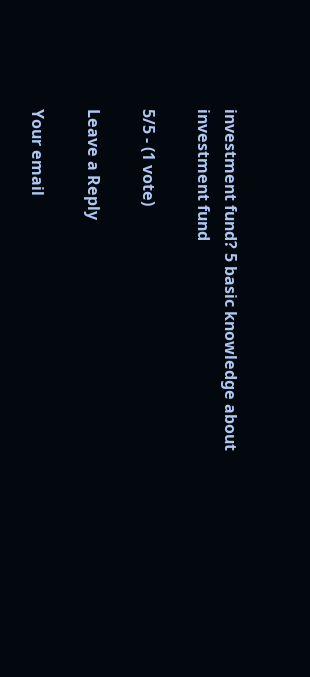investment fund? 5 basic knowledge about investment fund

5/5 - (1 vote)

Leave a Reply

Your email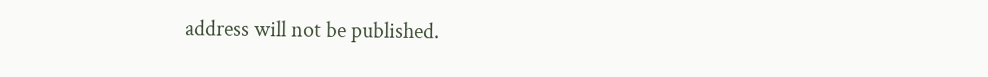address will not be published.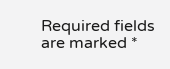Required fields are marked *